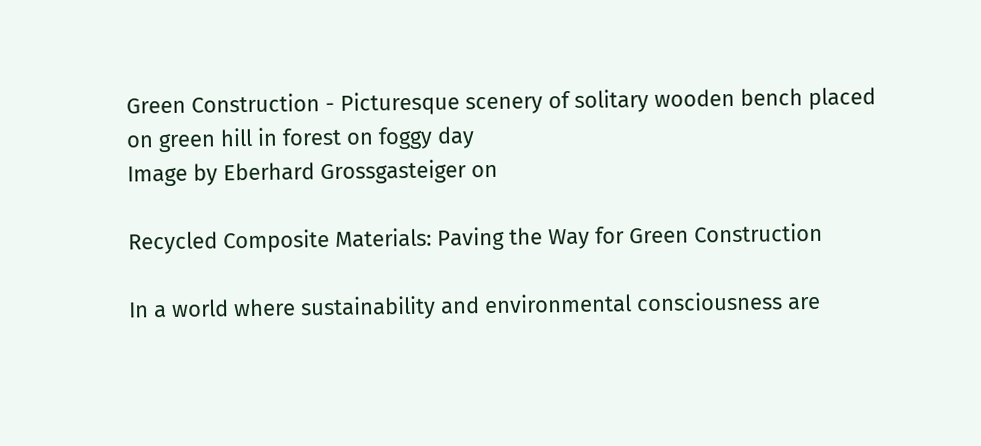Green Construction - Picturesque scenery of solitary wooden bench placed on green hill in forest on foggy day
Image by Eberhard Grossgasteiger on

Recycled Composite Materials: Paving the Way for Green Construction

In a world where sustainability and environmental consciousness are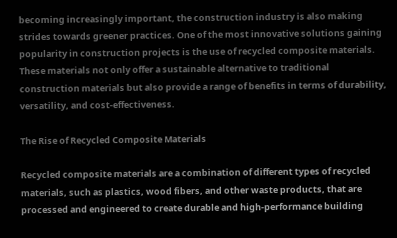becoming increasingly important, the construction industry is also making strides towards greener practices. One of the most innovative solutions gaining popularity in construction projects is the use of recycled composite materials. These materials not only offer a sustainable alternative to traditional construction materials but also provide a range of benefits in terms of durability, versatility, and cost-effectiveness.

The Rise of Recycled Composite Materials

Recycled composite materials are a combination of different types of recycled materials, such as plastics, wood fibers, and other waste products, that are processed and engineered to create durable and high-performance building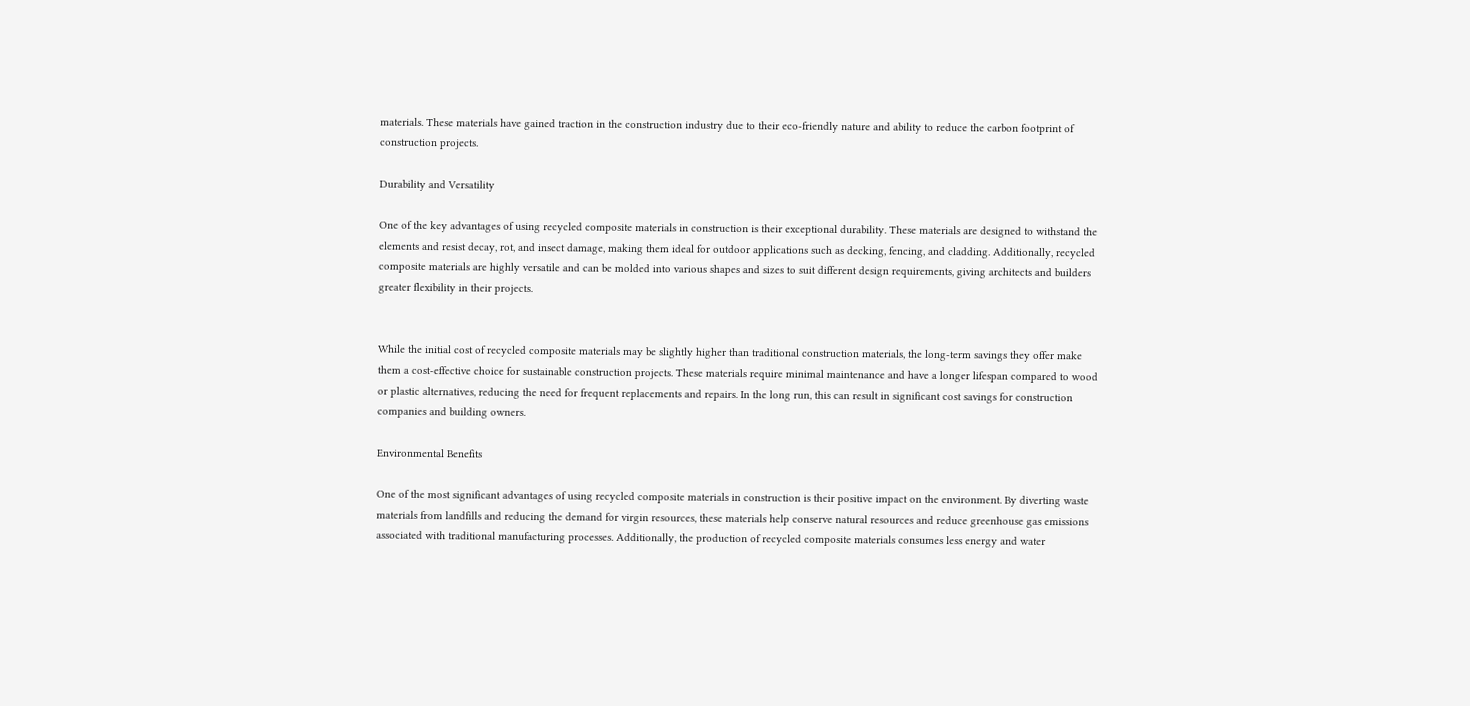materials. These materials have gained traction in the construction industry due to their eco-friendly nature and ability to reduce the carbon footprint of construction projects.

Durability and Versatility

One of the key advantages of using recycled composite materials in construction is their exceptional durability. These materials are designed to withstand the elements and resist decay, rot, and insect damage, making them ideal for outdoor applications such as decking, fencing, and cladding. Additionally, recycled composite materials are highly versatile and can be molded into various shapes and sizes to suit different design requirements, giving architects and builders greater flexibility in their projects.


While the initial cost of recycled composite materials may be slightly higher than traditional construction materials, the long-term savings they offer make them a cost-effective choice for sustainable construction projects. These materials require minimal maintenance and have a longer lifespan compared to wood or plastic alternatives, reducing the need for frequent replacements and repairs. In the long run, this can result in significant cost savings for construction companies and building owners.

Environmental Benefits

One of the most significant advantages of using recycled composite materials in construction is their positive impact on the environment. By diverting waste materials from landfills and reducing the demand for virgin resources, these materials help conserve natural resources and reduce greenhouse gas emissions associated with traditional manufacturing processes. Additionally, the production of recycled composite materials consumes less energy and water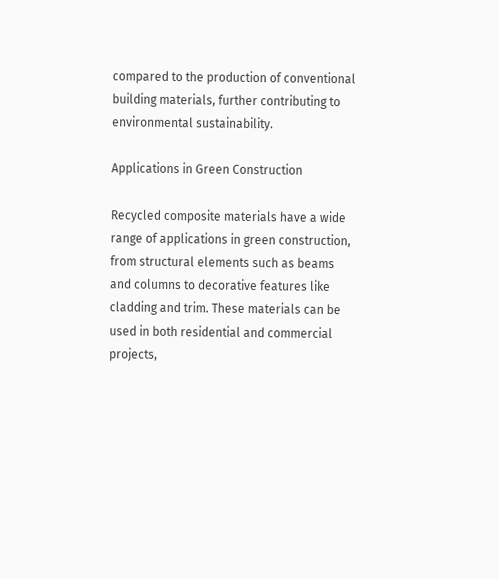compared to the production of conventional building materials, further contributing to environmental sustainability.

Applications in Green Construction

Recycled composite materials have a wide range of applications in green construction, from structural elements such as beams and columns to decorative features like cladding and trim. These materials can be used in both residential and commercial projects,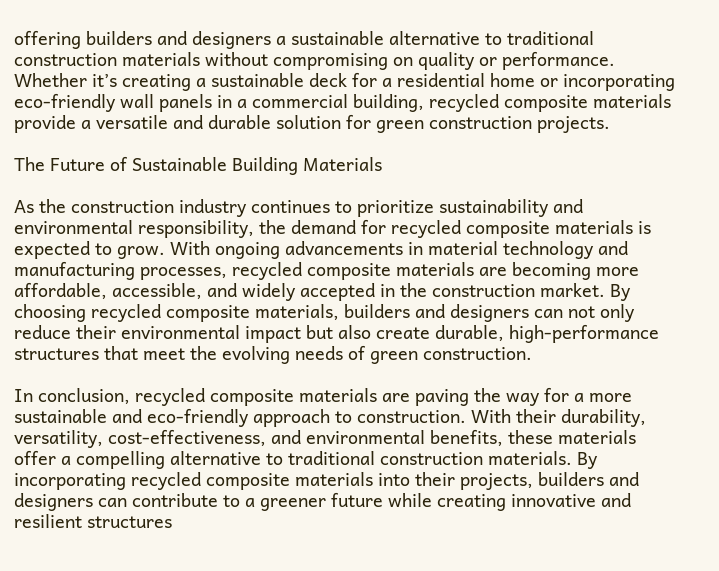offering builders and designers a sustainable alternative to traditional construction materials without compromising on quality or performance. Whether it’s creating a sustainable deck for a residential home or incorporating eco-friendly wall panels in a commercial building, recycled composite materials provide a versatile and durable solution for green construction projects.

The Future of Sustainable Building Materials

As the construction industry continues to prioritize sustainability and environmental responsibility, the demand for recycled composite materials is expected to grow. With ongoing advancements in material technology and manufacturing processes, recycled composite materials are becoming more affordable, accessible, and widely accepted in the construction market. By choosing recycled composite materials, builders and designers can not only reduce their environmental impact but also create durable, high-performance structures that meet the evolving needs of green construction.

In conclusion, recycled composite materials are paving the way for a more sustainable and eco-friendly approach to construction. With their durability, versatility, cost-effectiveness, and environmental benefits, these materials offer a compelling alternative to traditional construction materials. By incorporating recycled composite materials into their projects, builders and designers can contribute to a greener future while creating innovative and resilient structures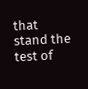that stand the test of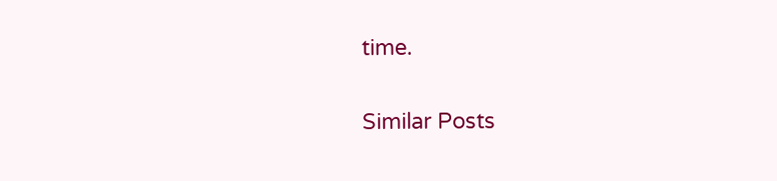time.

Similar Posts